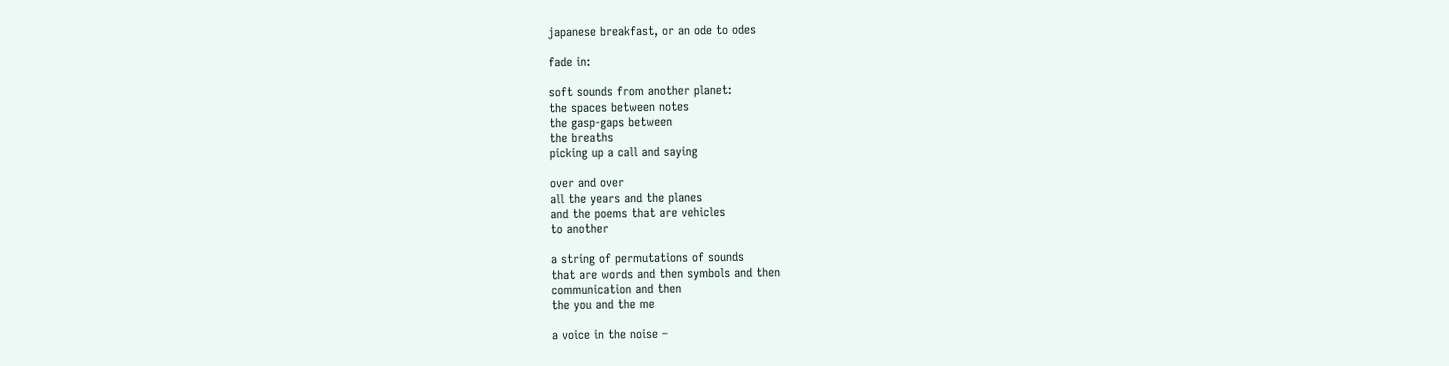japanese breakfast, or an ode to odes

fade in:

soft sounds from another planet:
the spaces between notes
the gasp-gaps between
the breaths
picking up a call and saying

over and over
all the years and the planes
and the poems that are vehicles
to another

a string of permutations of sounds
that are words and then symbols and then
communication and then
the you and the me

a voice in the noise –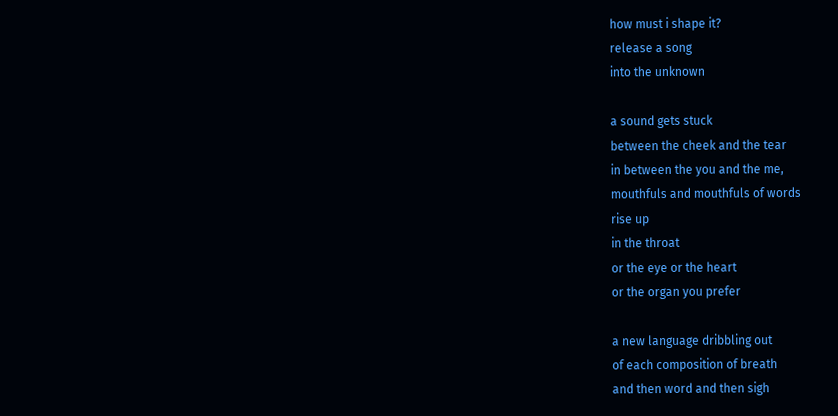how must i shape it?
release a song
into the unknown

a sound gets stuck
between the cheek and the tear
in between the you and the me,
mouthfuls and mouthfuls of words
rise up
in the throat
or the eye or the heart
or the organ you prefer

a new language dribbling out
of each composition of breath
and then word and then sigh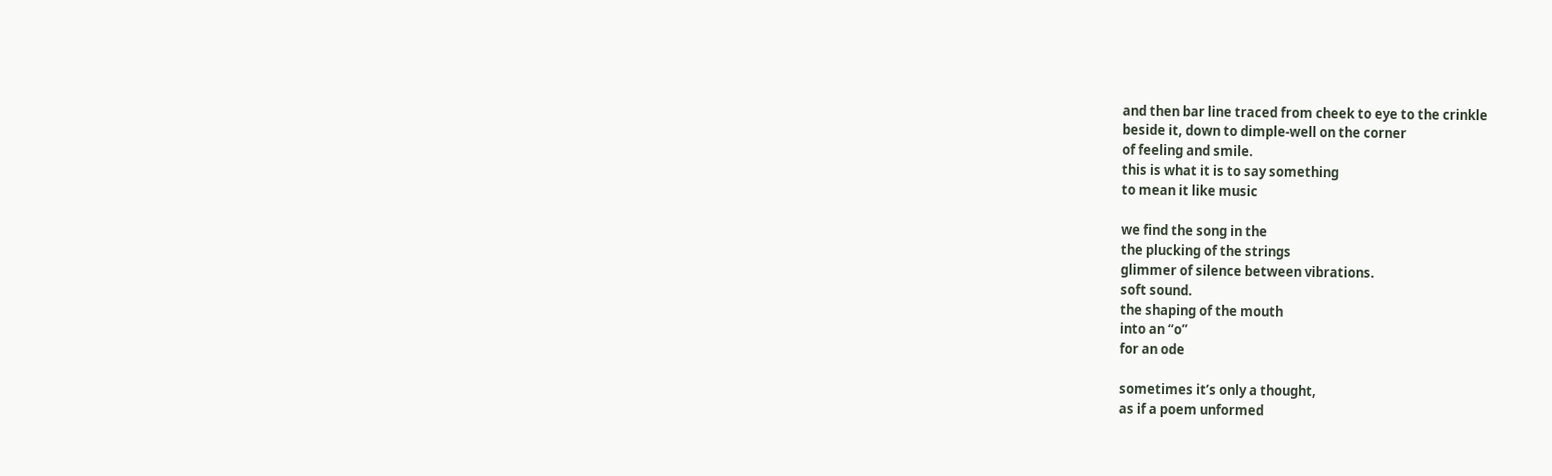and then bar line traced from cheek to eye to the crinkle
beside it, down to dimple-well on the corner
of feeling and smile.
this is what it is to say something
to mean it like music

we find the song in the
the plucking of the strings
glimmer of silence between vibrations.
soft sound.
the shaping of the mouth
into an “o”
for an ode

sometimes it’s only a thought,
as if a poem unformed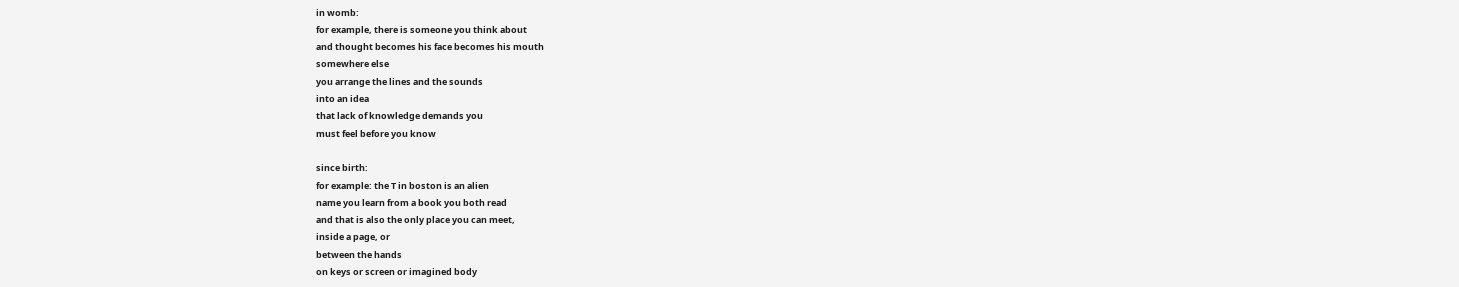in womb:
for example, there is someone you think about
and thought becomes his face becomes his mouth
somewhere else
you arrange the lines and the sounds
into an idea
that lack of knowledge demands you
must feel before you know

since birth:
for example: the T in boston is an alien
name you learn from a book you both read
and that is also the only place you can meet,
inside a page, or
between the hands
on keys or screen or imagined body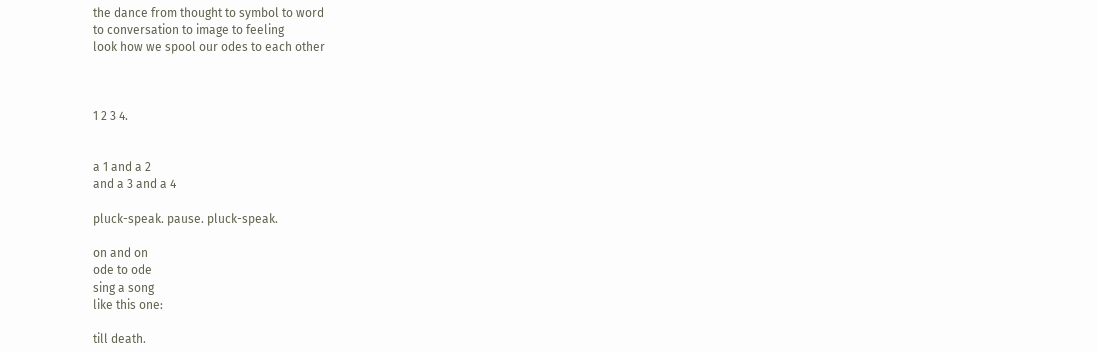the dance from thought to symbol to word
to conversation to image to feeling
look how we spool our odes to each other



1 2 3 4.


a 1 and a 2
and a 3 and a 4

pluck-speak. pause. pluck-speak.

on and on
ode to ode
sing a song
like this one:

till death.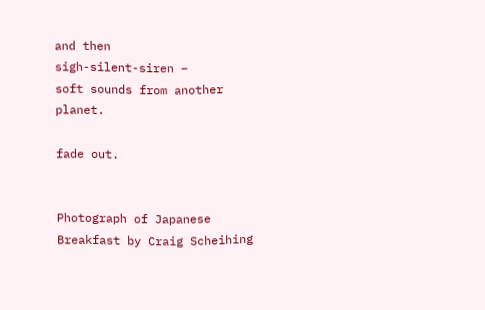and then
sigh-silent-siren –
soft sounds from another planet.

fade out.


Photograph of Japanese Breakfast by Craig Scheihing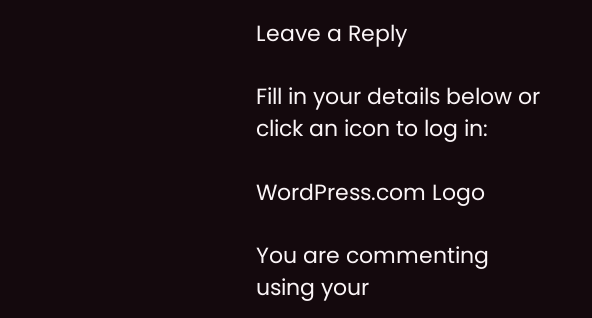Leave a Reply

Fill in your details below or click an icon to log in:

WordPress.com Logo

You are commenting using your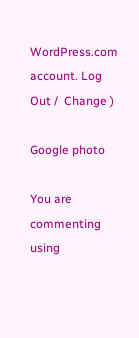WordPress.com account. Log Out /  Change )

Google photo

You are commenting using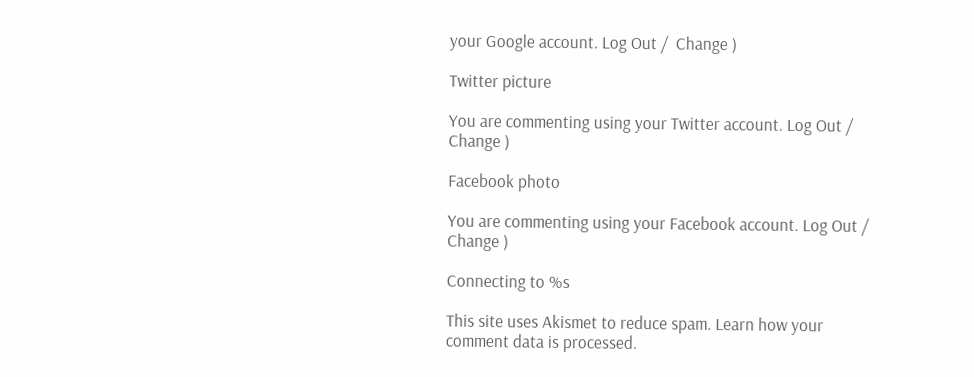your Google account. Log Out /  Change )

Twitter picture

You are commenting using your Twitter account. Log Out /  Change )

Facebook photo

You are commenting using your Facebook account. Log Out /  Change )

Connecting to %s

This site uses Akismet to reduce spam. Learn how your comment data is processed.